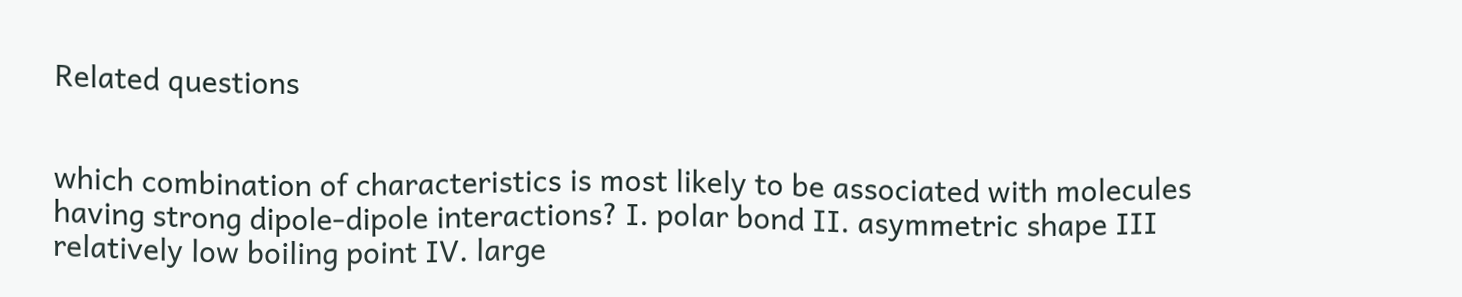Related questions


which combination of characteristics is most likely to be associated with molecules having strong dipole-dipole interactions? I. polar bond II. asymmetric shape III relatively low boiling point IV. large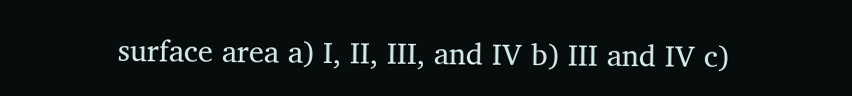surface area a) I, II, III, and IV b) III and IV c)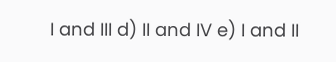I and III d) II and IV e) I and II